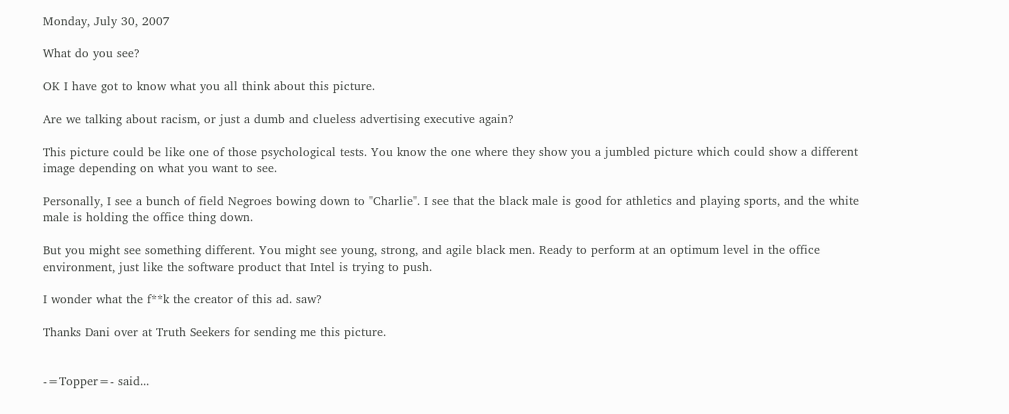Monday, July 30, 2007

What do you see?

OK I have got to know what you all think about this picture.

Are we talking about racism, or just a dumb and clueless advertising executive again?

This picture could be like one of those psychological tests. You know the one where they show you a jumbled picture which could show a different image depending on what you want to see.

Personally, I see a bunch of field Negroes bowing down to "Charlie". I see that the black male is good for athletics and playing sports, and the white male is holding the office thing down.

But you might see something different. You might see young, strong, and agile black men. Ready to perform at an optimum level in the office environment, just like the software product that Intel is trying to push.

I wonder what the f**k the creator of this ad. saw?

Thanks Dani over at Truth Seekers for sending me this picture.


-=Topper=- said...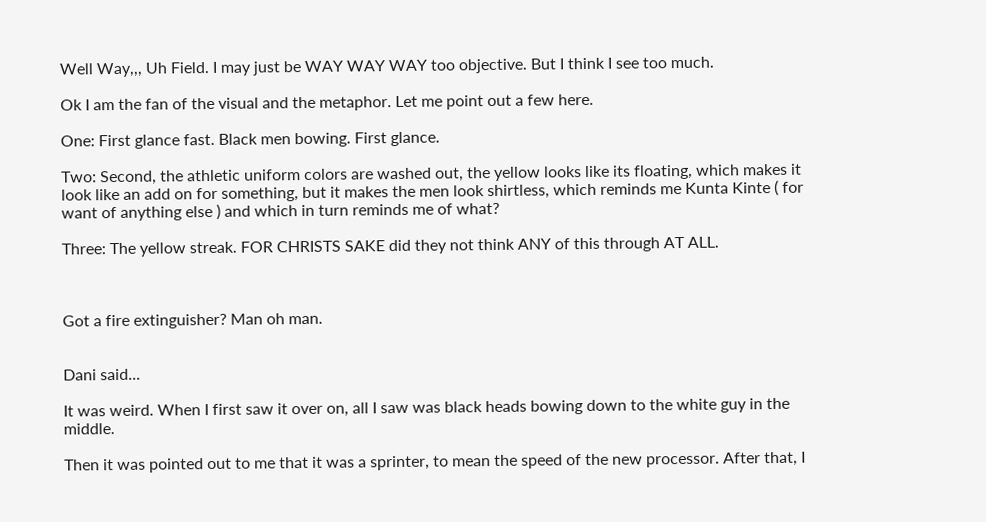Well Way,,, Uh Field. I may just be WAY WAY WAY too objective. But I think I see too much.

Ok I am the fan of the visual and the metaphor. Let me point out a few here.

One: First glance fast. Black men bowing. First glance.

Two: Second, the athletic uniform colors are washed out, the yellow looks like its floating, which makes it look like an add on for something, but it makes the men look shirtless, which reminds me Kunta Kinte ( for want of anything else ) and which in turn reminds me of what?

Three: The yellow streak. FOR CHRISTS SAKE did they not think ANY of this through AT ALL.



Got a fire extinguisher? Man oh man.


Dani said...

It was weird. When I first saw it over on, all I saw was black heads bowing down to the white guy in the middle.

Then it was pointed out to me that it was a sprinter, to mean the speed of the new processor. After that, I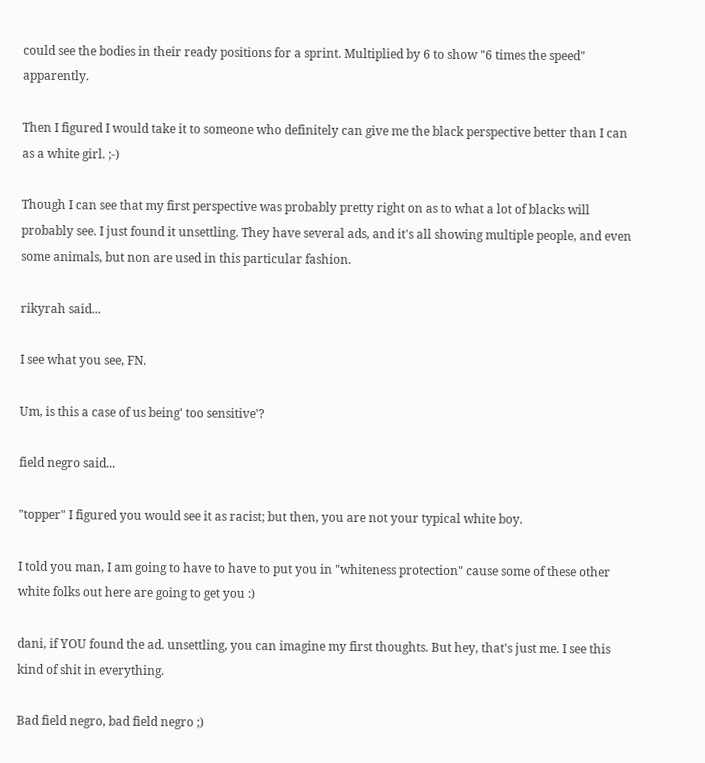could see the bodies in their ready positions for a sprint. Multiplied by 6 to show "6 times the speed" apparently.

Then I figured I would take it to someone who definitely can give me the black perspective better than I can as a white girl. ;-)

Though I can see that my first perspective was probably pretty right on as to what a lot of blacks will probably see. I just found it unsettling. They have several ads, and it's all showing multiple people, and even some animals, but non are used in this particular fashion.

rikyrah said...

I see what you see, FN.

Um, is this a case of us being' too sensitive'?

field negro said...

"topper" I figured you would see it as racist; but then, you are not your typical white boy.

I told you man, I am going to have to have to put you in "whiteness protection" cause some of these other white folks out here are going to get you :)

dani, if YOU found the ad. unsettling, you can imagine my first thoughts. But hey, that's just me. I see this kind of shit in everything.

Bad field negro, bad field negro ;)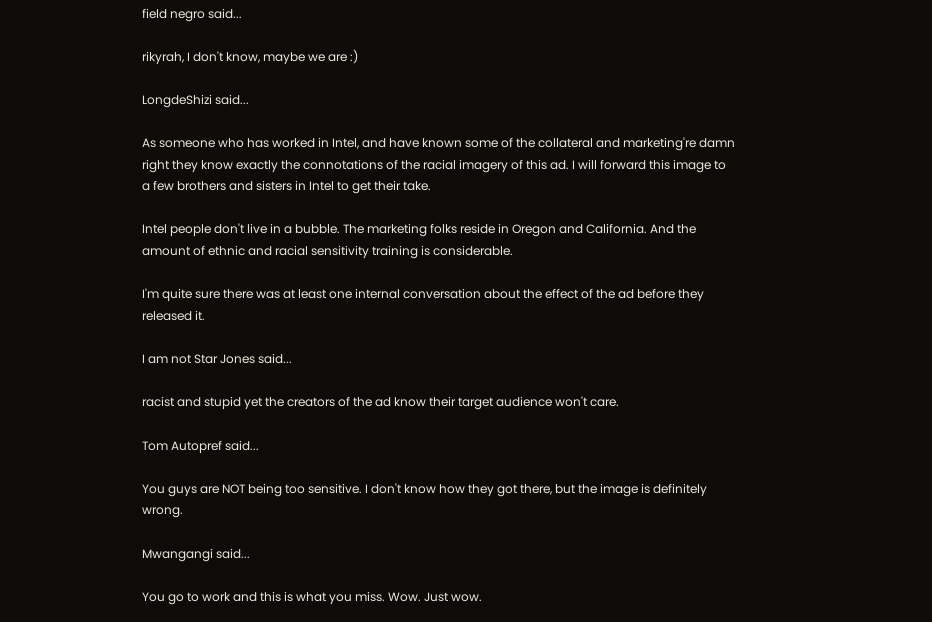field negro said...

rikyrah, I don't know, maybe we are :)

LongdeShizi said...

As someone who has worked in Intel, and have known some of the collateral and marketing're damn right they know exactly the connotations of the racial imagery of this ad. I will forward this image to a few brothers and sisters in Intel to get their take.

Intel people don't live in a bubble. The marketing folks reside in Oregon and California. And the amount of ethnic and racial sensitivity training is considerable.

I'm quite sure there was at least one internal conversation about the effect of the ad before they released it.

I am not Star Jones said...

racist and stupid yet the creators of the ad know their target audience won't care.

Tom Autopref said...

You guys are NOT being too sensitive. I don't know how they got there, but the image is definitely wrong.

Mwangangi said...

You go to work and this is what you miss. Wow. Just wow.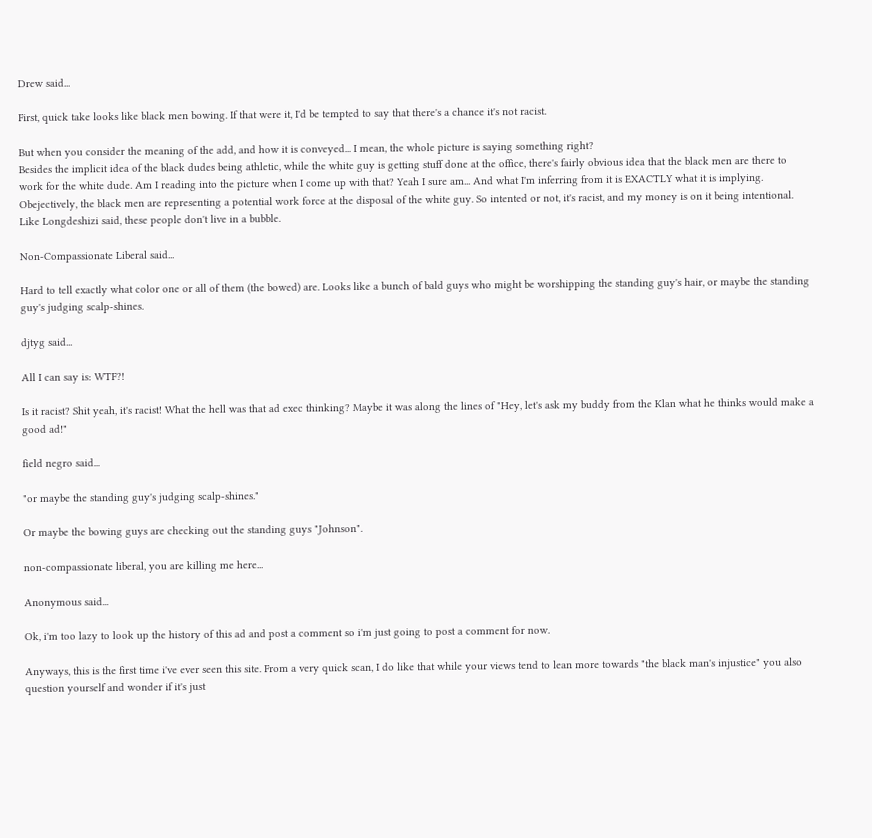Drew said...

First, quick take looks like black men bowing. If that were it, I'd be tempted to say that there's a chance it's not racist.

But when you consider the meaning of the add, and how it is conveyed... I mean, the whole picture is saying something right?
Besides the implicit idea of the black dudes being athletic, while the white guy is getting stuff done at the office, there's fairly obvious idea that the black men are there to work for the white dude. Am I reading into the picture when I come up with that? Yeah I sure am... And what I'm inferring from it is EXACTLY what it is implying. Obejectively, the black men are representing a potential work force at the disposal of the white guy. So intented or not, it's racist, and my money is on it being intentional. Like Longdeshizi said, these people don't live in a bubble.

Non-Compassionate Liberal said...

Hard to tell exactly what color one or all of them (the bowed) are. Looks like a bunch of bald guys who might be worshipping the standing guy's hair, or maybe the standing guy's judging scalp-shines.

djtyg said...

All I can say is: WTF?!

Is it racist? Shit yeah, it's racist! What the hell was that ad exec thinking? Maybe it was along the lines of "Hey, let's ask my buddy from the Klan what he thinks would make a good ad!"

field negro said...

"or maybe the standing guy's judging scalp-shines."

Or maybe the bowing guys are checking out the standing guys "Johnson".

non-compassionate liberal, you are killing me here...

Anonymous said...

Ok, i'm too lazy to look up the history of this ad and post a comment so i'm just going to post a comment for now.

Anyways, this is the first time i've ever seen this site. From a very quick scan, I do like that while your views tend to lean more towards "the black man's injustice" you also question yourself and wonder if it's just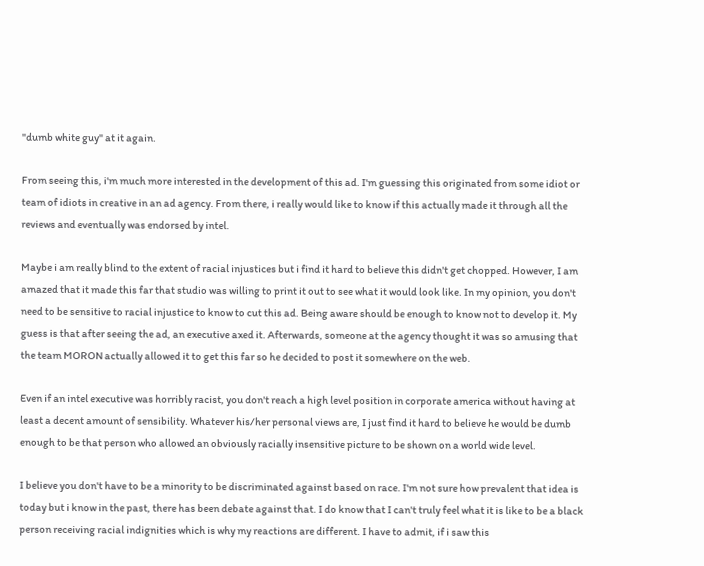"dumb white guy" at it again.

From seeing this, i'm much more interested in the development of this ad. I'm guessing this originated from some idiot or team of idiots in creative in an ad agency. From there, i really would like to know if this actually made it through all the reviews and eventually was endorsed by intel.

Maybe i am really blind to the extent of racial injustices but i find it hard to believe this didn't get chopped. However, I am amazed that it made this far that studio was willing to print it out to see what it would look like. In my opinion, you don't need to be sensitive to racial injustice to know to cut this ad. Being aware should be enough to know not to develop it. My guess is that after seeing the ad, an executive axed it. Afterwards, someone at the agency thought it was so amusing that the team MORON actually allowed it to get this far so he decided to post it somewhere on the web.

Even if an intel executive was horribly racist, you don't reach a high level position in corporate america without having at least a decent amount of sensibility. Whatever his/her personal views are, I just find it hard to believe he would be dumb enough to be that person who allowed an obviously racially insensitive picture to be shown on a world wide level.

I believe you don't have to be a minority to be discriminated against based on race. I'm not sure how prevalent that idea is today but i know in the past, there has been debate against that. I do know that I can't truly feel what it is like to be a black person receiving racial indignities which is why my reactions are different. I have to admit, if i saw this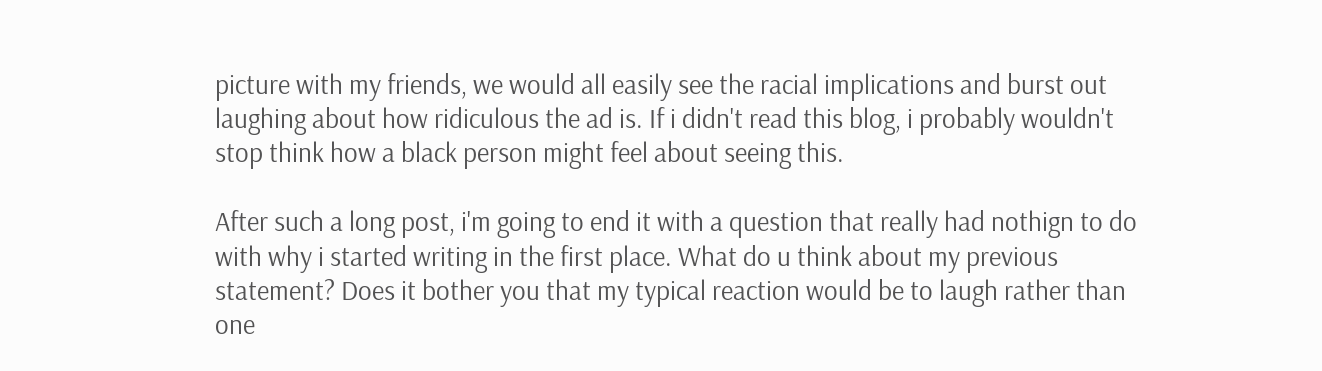picture with my friends, we would all easily see the racial implications and burst out laughing about how ridiculous the ad is. If i didn't read this blog, i probably wouldn't stop think how a black person might feel about seeing this.

After such a long post, i'm going to end it with a question that really had nothign to do with why i started writing in the first place. What do u think about my previous statement? Does it bother you that my typical reaction would be to laugh rather than one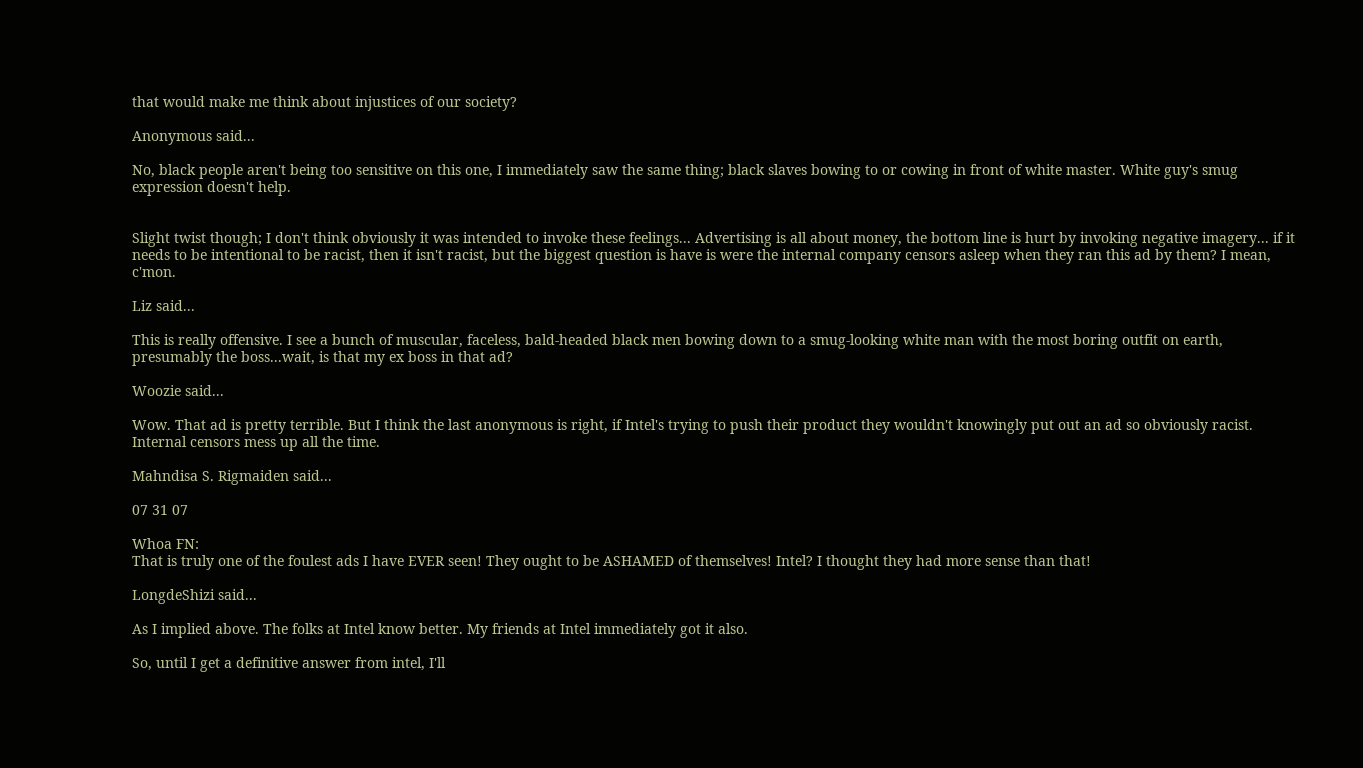that would make me think about injustices of our society?

Anonymous said...

No, black people aren't being too sensitive on this one, I immediately saw the same thing; black slaves bowing to or cowing in front of white master. White guy's smug expression doesn't help.


Slight twist though; I don't think obviously it was intended to invoke these feelings... Advertising is all about money, the bottom line is hurt by invoking negative imagery... if it needs to be intentional to be racist, then it isn't racist, but the biggest question is have is were the internal company censors asleep when they ran this ad by them? I mean, c'mon.

Liz said...

This is really offensive. I see a bunch of muscular, faceless, bald-headed black men bowing down to a smug-looking white man with the most boring outfit on earth, presumably the boss...wait, is that my ex boss in that ad?

Woozie said...

Wow. That ad is pretty terrible. But I think the last anonymous is right, if Intel's trying to push their product they wouldn't knowingly put out an ad so obviously racist. Internal censors mess up all the time.

Mahndisa S. Rigmaiden said...

07 31 07

Whoa FN:
That is truly one of the foulest ads I have EVER seen! They ought to be ASHAMED of themselves! Intel? I thought they had more sense than that!

LongdeShizi said...

As I implied above. The folks at Intel know better. My friends at Intel immediately got it also.

So, until I get a definitive answer from intel, I'll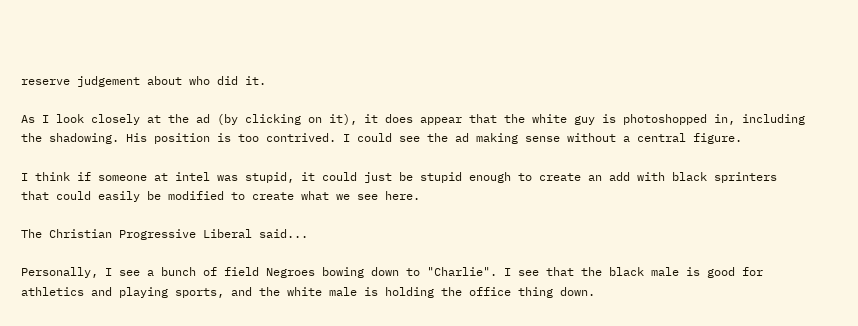reserve judgement about who did it.

As I look closely at the ad (by clicking on it), it does appear that the white guy is photoshopped in, including the shadowing. His position is too contrived. I could see the ad making sense without a central figure.

I think if someone at intel was stupid, it could just be stupid enough to create an add with black sprinters that could easily be modified to create what we see here.

The Christian Progressive Liberal said...

Personally, I see a bunch of field Negroes bowing down to "Charlie". I see that the black male is good for athletics and playing sports, and the white male is holding the office thing down.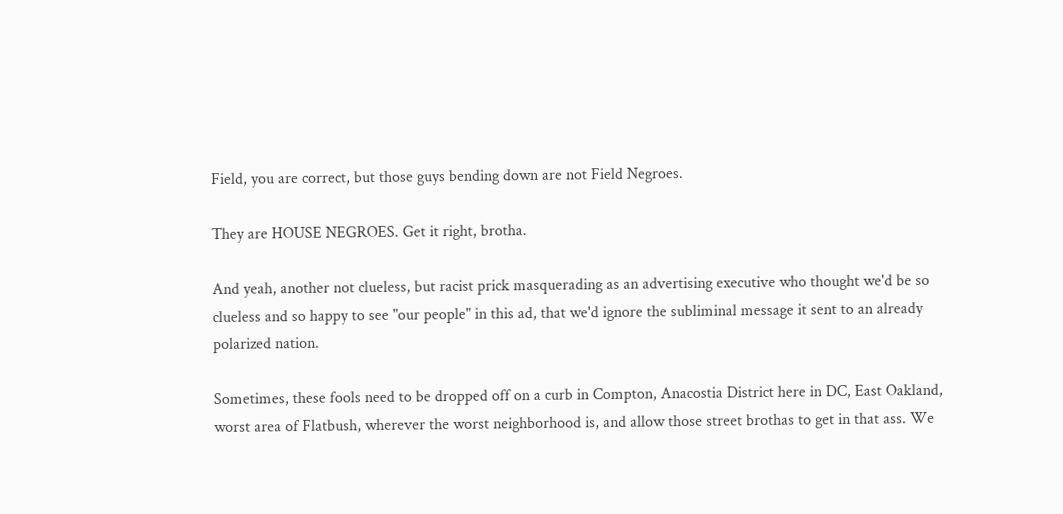Field, you are correct, but those guys bending down are not Field Negroes.

They are HOUSE NEGROES. Get it right, brotha.

And yeah, another not clueless, but racist prick masquerading as an advertising executive who thought we'd be so clueless and so happy to see "our people" in this ad, that we'd ignore the subliminal message it sent to an already polarized nation.

Sometimes, these fools need to be dropped off on a curb in Compton, Anacostia District here in DC, East Oakland, worst area of Flatbush, wherever the worst neighborhood is, and allow those street brothas to get in that ass. We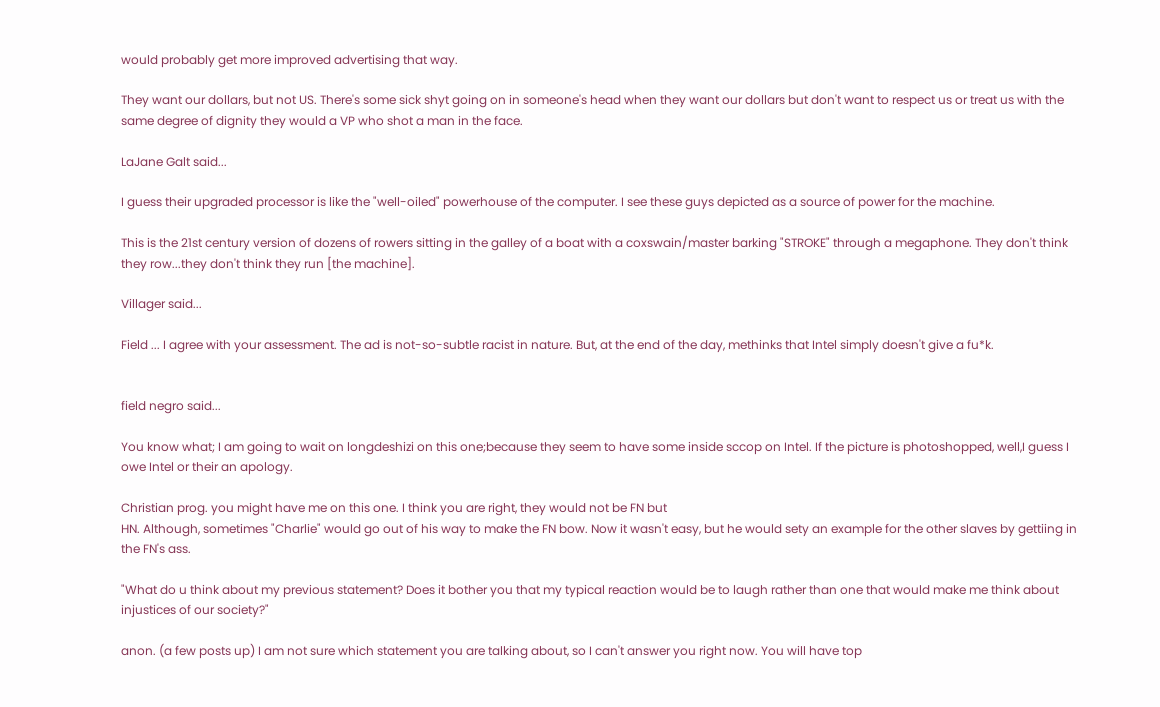would probably get more improved advertising that way.

They want our dollars, but not US. There's some sick shyt going on in someone's head when they want our dollars but don't want to respect us or treat us with the same degree of dignity they would a VP who shot a man in the face.

LaJane Galt said...

I guess their upgraded processor is like the "well-oiled" powerhouse of the computer. I see these guys depicted as a source of power for the machine.

This is the 21st century version of dozens of rowers sitting in the galley of a boat with a coxswain/master barking "STROKE" through a megaphone. They don't think they row...they don't think they run [the machine].

Villager said...

Field ... I agree with your assessment. The ad is not-so-subtle racist in nature. But, at the end of the day, methinks that Intel simply doesn't give a fu*k.


field negro said...

You know what; I am going to wait on longdeshizi on this one;because they seem to have some inside sccop on Intel. If the picture is photoshopped, well,I guess I owe Intel or their an apology.

Christian prog. you might have me on this one. I think you are right, they would not be FN but
HN. Although, sometimes "Charlie" would go out of his way to make the FN bow. Now it wasn't easy, but he would sety an example for the other slaves by gettiing in the FN's ass.

"What do u think about my previous statement? Does it bother you that my typical reaction would be to laugh rather than one that would make me think about injustices of our society?"

anon. (a few posts up) I am not sure which statement you are talking about, so I can't answer you right now. You will have top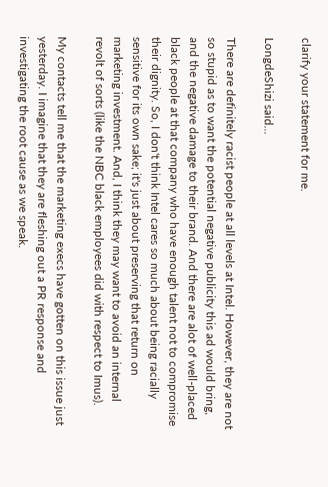clarify your statement for me.

LongdeShizi said...

There are definitely racist people at all levels at Intel. However, they are not so stupid as to want the potential negative publicity this ad would bring, and the negative damage to their brand. And there are alot of well-placed black people at that company who have enough talent not to compromise their dignity. So, I don't think Intel cares so much about being racially sensitive for its own sake; it's just about preserving that return on marketing investment. And, I think they may want to avoid an internal revolt of sorts (like the NBC black employees did with respect to Imus).

My contacts tell me that the marketing execs have gotten on this issue just yesterday. I imagine that they are fleshing out a PR response and investigating the root cause as we speak.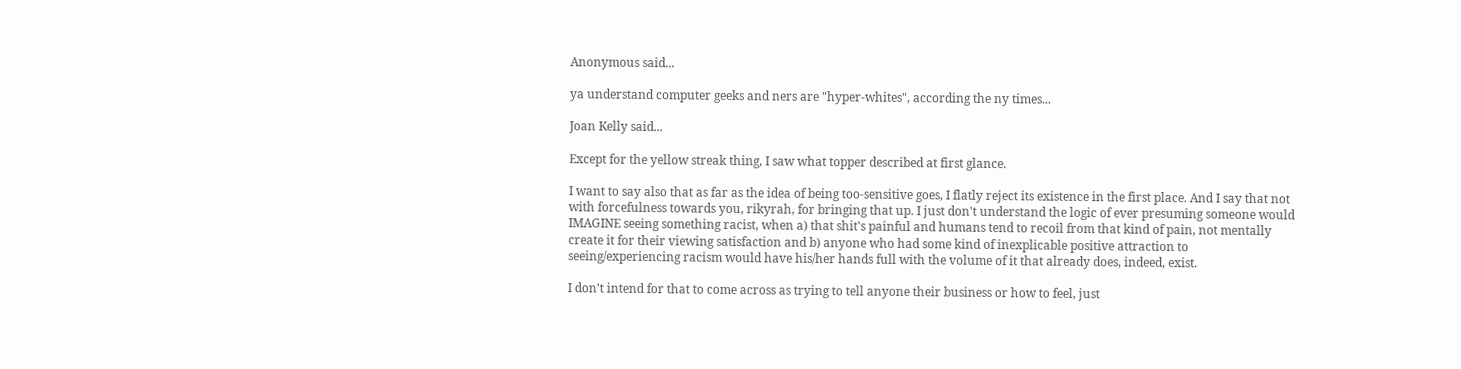Anonymous said...

ya understand computer geeks and ners are "hyper-whites", according the ny times...

Joan Kelly said...

Except for the yellow streak thing, I saw what topper described at first glance.

I want to say also that as far as the idea of being too-sensitive goes, I flatly reject its existence in the first place. And I say that not with forcefulness towards you, rikyrah, for bringing that up. I just don't understand the logic of ever presuming someone would IMAGINE seeing something racist, when a) that shit's painful and humans tend to recoil from that kind of pain, not mentally create it for their viewing satisfaction and b) anyone who had some kind of inexplicable positive attraction to seeing/experiencing racism would have his/her hands full with the volume of it that already does, indeed, exist.

I don't intend for that to come across as trying to tell anyone their business or how to feel, just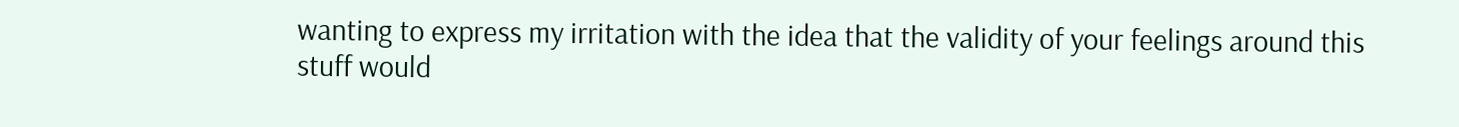wanting to express my irritation with the idea that the validity of your feelings around this stuff would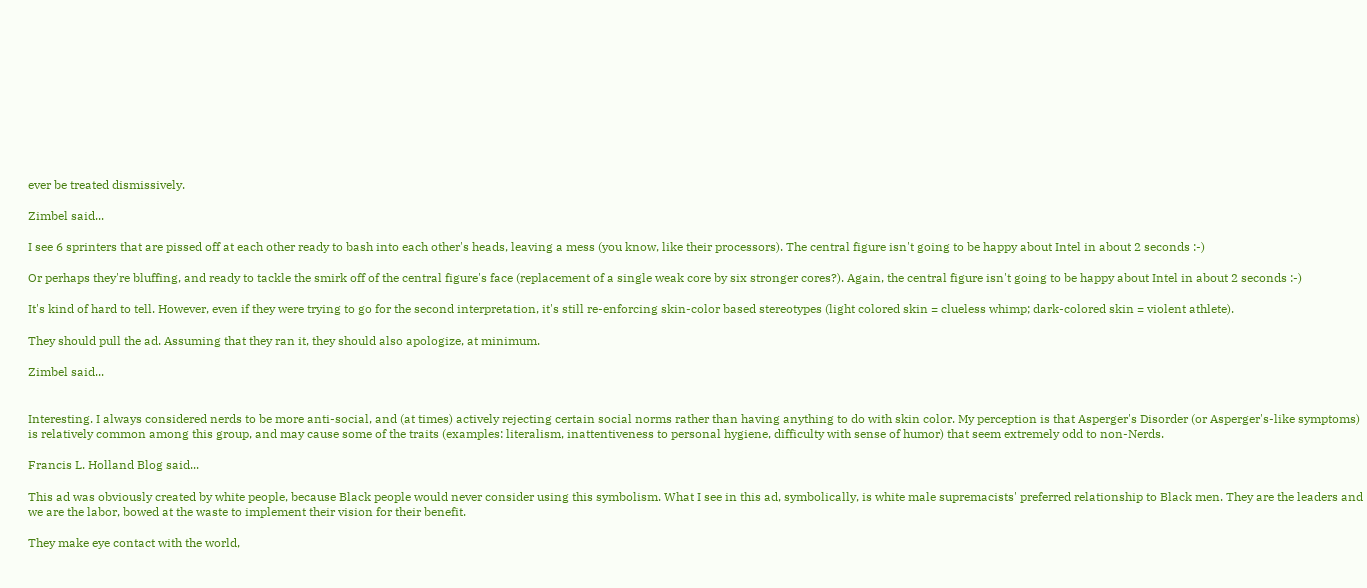ever be treated dismissively.

Zimbel said...

I see 6 sprinters that are pissed off at each other ready to bash into each other's heads, leaving a mess (you know, like their processors). The central figure isn't going to be happy about Intel in about 2 seconds :-)

Or perhaps they're bluffing, and ready to tackle the smirk off of the central figure's face (replacement of a single weak core by six stronger cores?). Again, the central figure isn't going to be happy about Intel in about 2 seconds :-)

It's kind of hard to tell. However, even if they were trying to go for the second interpretation, it's still re-enforcing skin-color based stereotypes (light colored skin = clueless whimp; dark-colored skin = violent athlete).

They should pull the ad. Assuming that they ran it, they should also apologize, at minimum.

Zimbel said...


Interesting. I always considered nerds to be more anti-social, and (at times) actively rejecting certain social norms rather than having anything to do with skin color. My perception is that Asperger's Disorder (or Asperger's-like symptoms) is relatively common among this group, and may cause some of the traits (examples: literalism, inattentiveness to personal hygiene, difficulty with sense of humor) that seem extremely odd to non-Nerds.

Francis L. Holland Blog said...

This ad was obviously created by white people, because Black people would never consider using this symbolism. What I see in this ad, symbolically, is white male supremacists' preferred relationship to Black men. They are the leaders and we are the labor, bowed at the waste to implement their vision for their benefit.

They make eye contact with the world,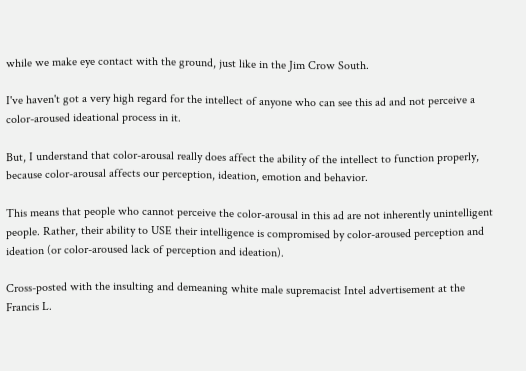while we make eye contact with the ground, just like in the Jim Crow South.

I've haven't got a very high regard for the intellect of anyone who can see this ad and not perceive a color-aroused ideational process in it.

But, I understand that color-arousal really does affect the ability of the intellect to function properly, because color-arousal affects our perception, ideation, emotion and behavior.

This means that people who cannot perceive the color-arousal in this ad are not inherently unintelligent people. Rather, their ability to USE their intelligence is compromised by color-aroused perception and ideation (or color-aroused lack of perception and ideation).

Cross-posted with the insulting and demeaning white male supremacist Intel advertisement at the Francis L.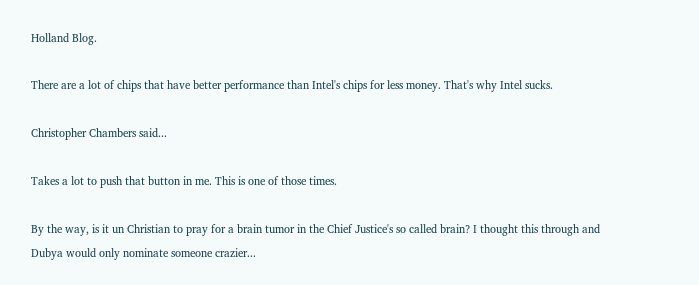Holland Blog.

There are a lot of chips that have better performance than Intel's chips for less money. That's why Intel sucks.

Christopher Chambers said...

Takes a lot to push that button in me. This is one of those times.

By the way, is it un Christian to pray for a brain tumor in the Chief Justice's so called brain? I thought this through and Dubya would only nominate someone crazier...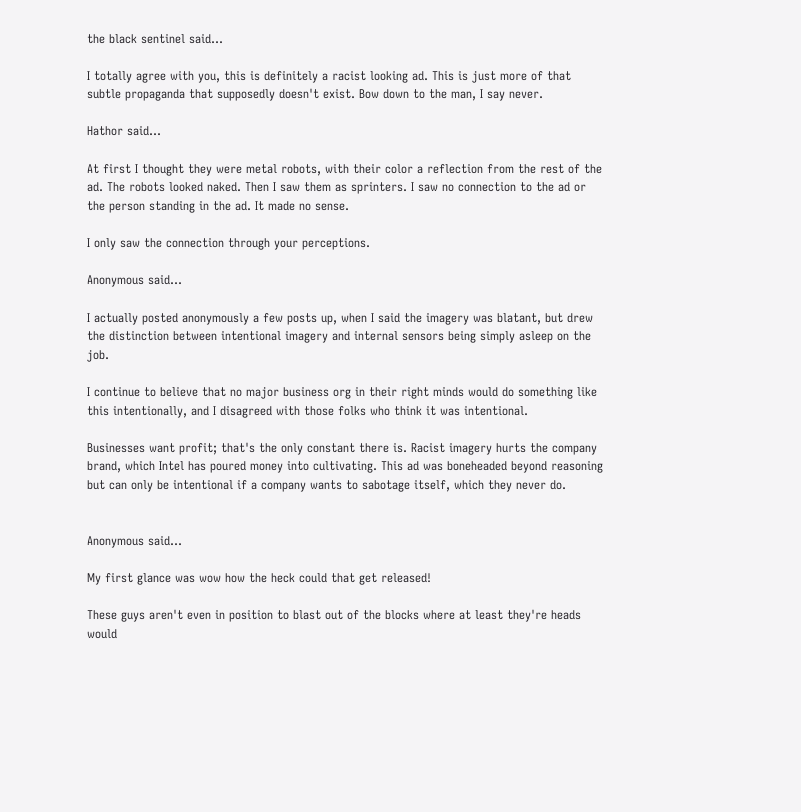the black sentinel said...

I totally agree with you, this is definitely a racist looking ad. This is just more of that subtle propaganda that supposedly doesn't exist. Bow down to the man, I say never.

Hathor said...

At first I thought they were metal robots, with their color a reflection from the rest of the ad. The robots looked naked. Then I saw them as sprinters. I saw no connection to the ad or the person standing in the ad. It made no sense.

I only saw the connection through your perceptions.

Anonymous said...

I actually posted anonymously a few posts up, when I said the imagery was blatant, but drew the distinction between intentional imagery and internal sensors being simply asleep on the job.

I continue to believe that no major business org in their right minds would do something like this intentionally, and I disagreed with those folks who think it was intentional.

Businesses want profit; that's the only constant there is. Racist imagery hurts the company brand, which Intel has poured money into cultivating. This ad was boneheaded beyond reasoning but can only be intentional if a company wants to sabotage itself, which they never do.


Anonymous said...

My first glance was wow how the heck could that get released!

These guys aren't even in position to blast out of the blocks where at least they're heads would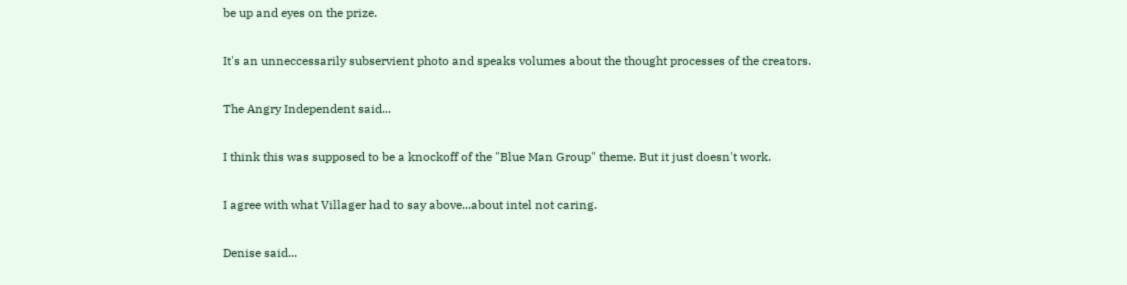be up and eyes on the prize.

It's an unneccessarily subservient photo and speaks volumes about the thought processes of the creators.

The Angry Independent said...

I think this was supposed to be a knockoff of the "Blue Man Group" theme. But it just doesn't work.

I agree with what Villager had to say above...about intel not caring.

Denise said...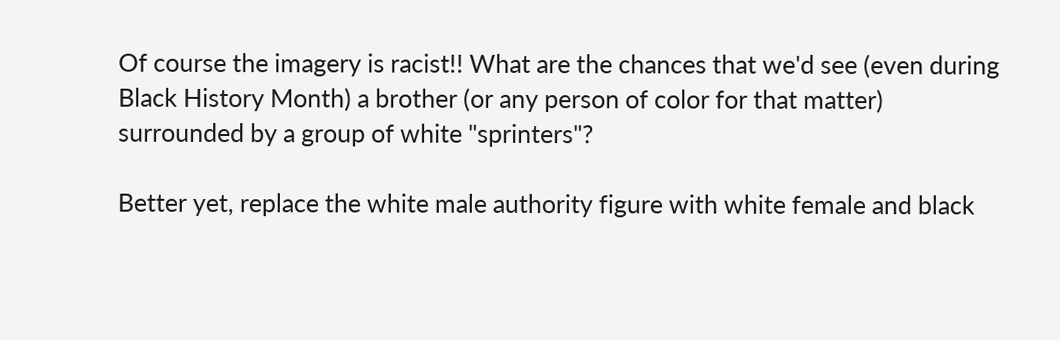Of course the imagery is racist!! What are the chances that we'd see (even during Black History Month) a brother (or any person of color for that matter) surrounded by a group of white "sprinters"?

Better yet, replace the white male authority figure with white female and black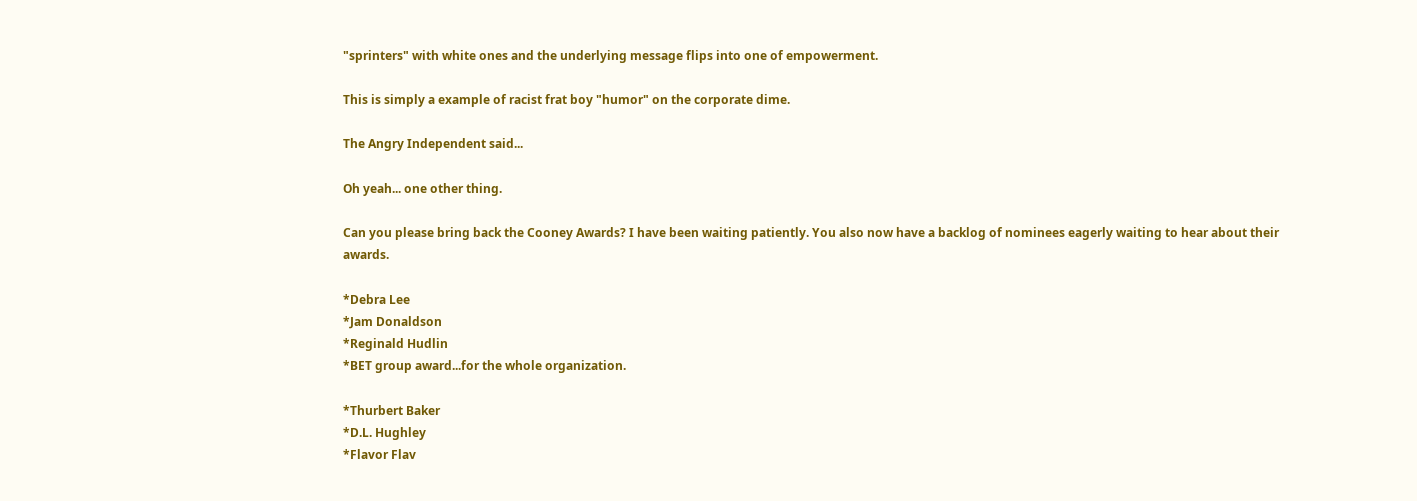"sprinters" with white ones and the underlying message flips into one of empowerment.

This is simply a example of racist frat boy "humor" on the corporate dime.

The Angry Independent said...

Oh yeah... one other thing.

Can you please bring back the Cooney Awards? I have been waiting patiently. You also now have a backlog of nominees eagerly waiting to hear about their awards.

*Debra Lee
*Jam Donaldson
*Reginald Hudlin
*BET group award...for the whole organization.

*Thurbert Baker
*D.L. Hughley
*Flavor Flav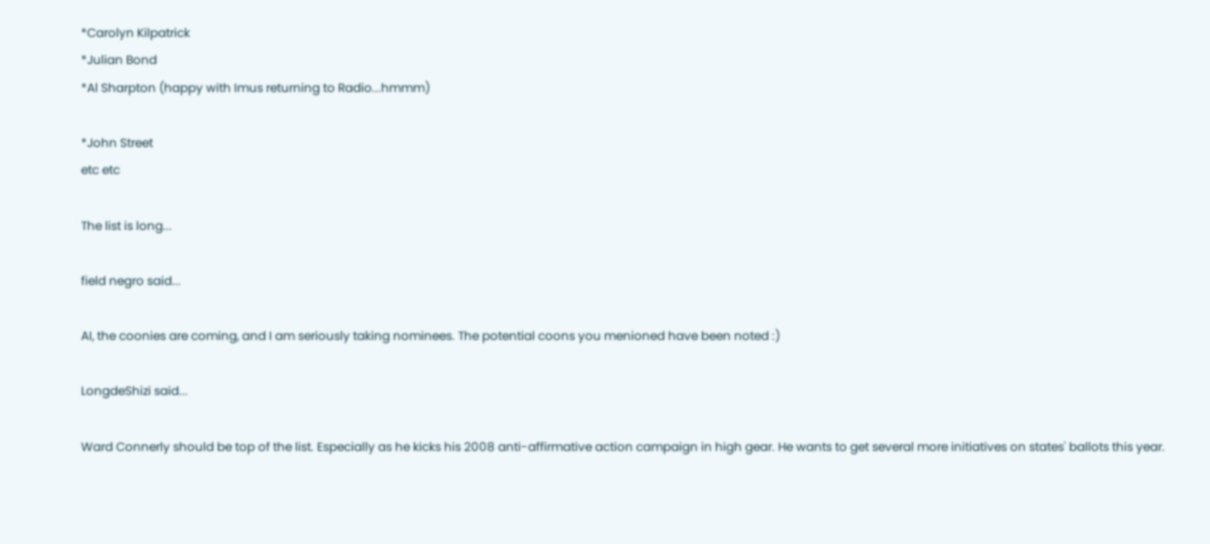*Carolyn Kilpatrick
*Julian Bond
*Al Sharpton (happy with Imus returning to Radio...hmmm)

*John Street
etc etc

The list is long...

field negro said...

AI, the coonies are coming, and I am seriously taking nominees. The potential coons you menioned have been noted :)

LongdeShizi said...

Ward Connerly should be top of the list. Especially as he kicks his 2008 anti-affirmative action campaign in high gear. He wants to get several more initiatives on states' ballots this year.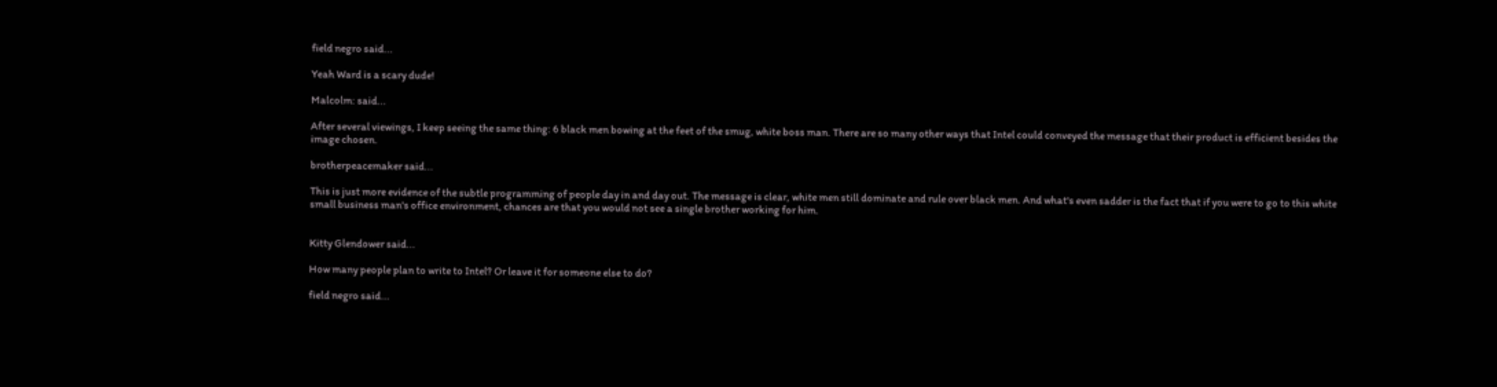field negro said...

Yeah Ward is a scary dude!

Malcolm: said...

After several viewings, I keep seeing the same thing: 6 black men bowing at the feet of the smug, white boss man. There are so many other ways that Intel could conveyed the message that their product is efficient besides the image chosen.

brotherpeacemaker said...

This is just more evidence of the subtle programming of people day in and day out. The message is clear, white men still dominate and rule over black men. And what's even sadder is the fact that if you were to go to this white small business man's office environment, chances are that you would not see a single brother working for him.


Kitty Glendower said...

How many people plan to write to Intel? Or leave it for someone else to do?

field negro said...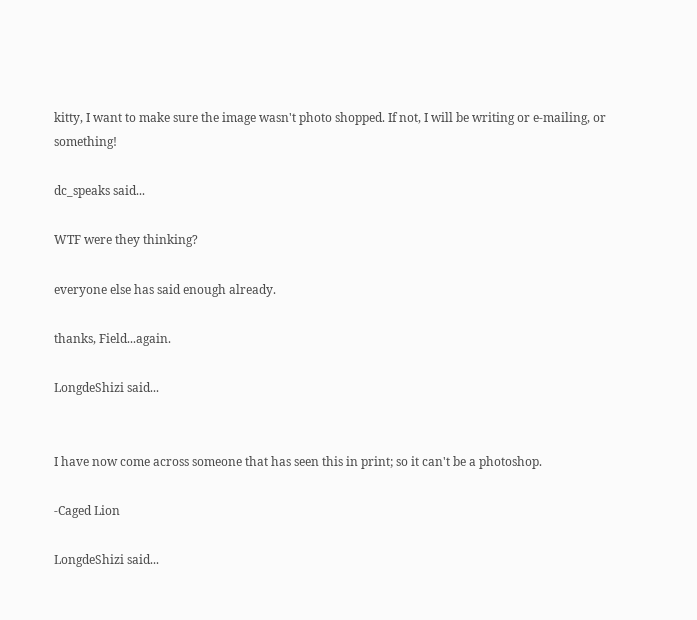kitty, I want to make sure the image wasn't photo shopped. If not, I will be writing or e-mailing, or something!

dc_speaks said...

WTF were they thinking?

everyone else has said enough already.

thanks, Field...again.

LongdeShizi said...


I have now come across someone that has seen this in print; so it can't be a photoshop.

-Caged Lion

LongdeShizi said...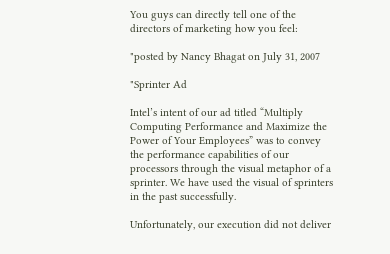You guys can directly tell one of the directors of marketing how you feel:

"posted by Nancy Bhagat on July 31, 2007

"Sprinter Ad

Intel’s intent of our ad titled “Multiply Computing Performance and Maximize the Power of Your Employees” was to convey the performance capabilities of our processors through the visual metaphor of a sprinter. We have used the visual of sprinters in the past successfully.

Unfortunately, our execution did not deliver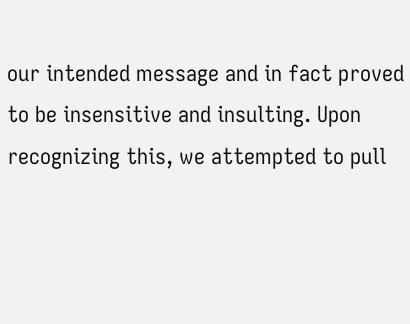our intended message and in fact proved to be insensitive and insulting. Upon recognizing this, we attempted to pull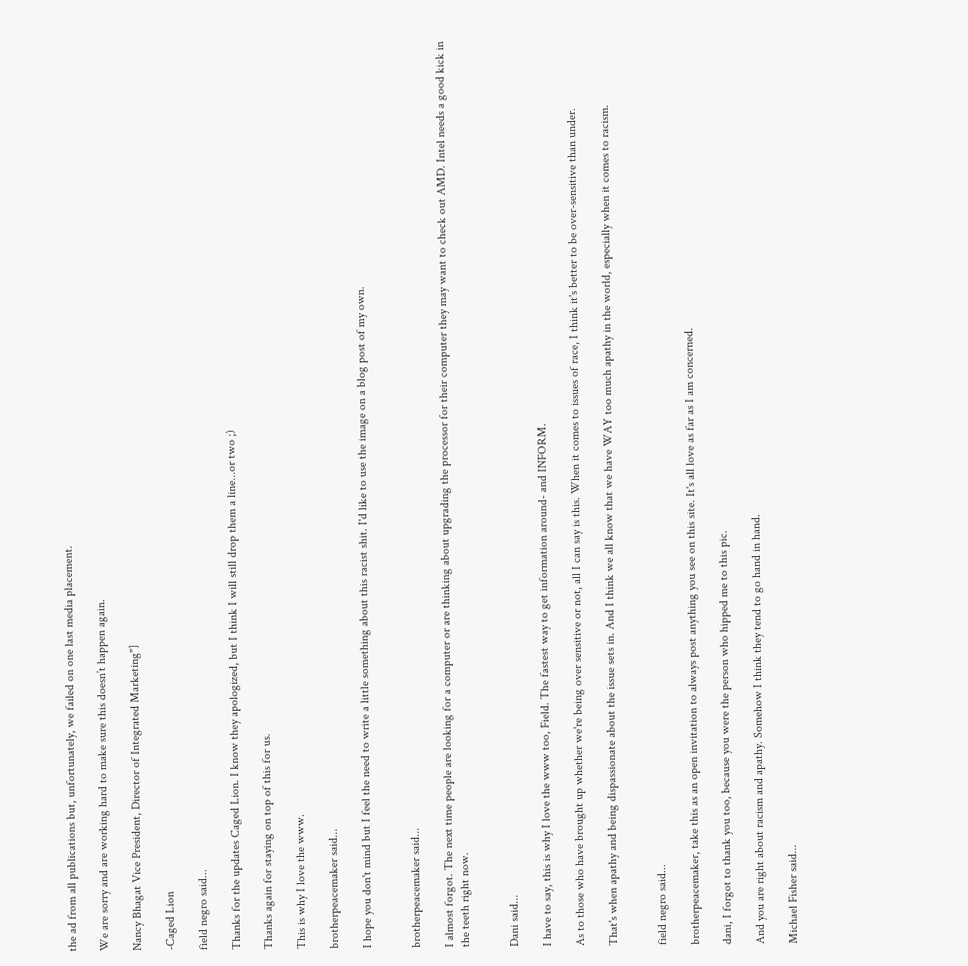the ad from all publications but, unfortunately, we failed on one last media placement.

We are sorry and are working hard to make sure this doesn’t happen again.

Nancy Bhagat Vice President, Director of Integrated Marketing"]

-Caged Lion

field negro said...

Thanks for the updates Caged Lion. I know they apologized, but I think I will still drop them a line...or two ;)

Thanks again for staying on top of this for us.

This is why I love the www.

brotherpeacemaker said...

I hope you don't mind but I feel the need to write a little something about this racist shit. I'd like to use the image on a blog post of my own.


brotherpeacemaker said...

I almost forgot. The next time people are looking for a computer or are thinking about upgrading the processor for their computer they may want to check out AMD. Intel needs a good kick in the teeth right now.


Dani said...

I have to say, this is why I love the www too, Field. The fastest way to get information around- and INFORM.

As to those who have brought up whether we're being over sensitive or not, all I can say is this. When it comes to issues of race, I think it's better to be over-sensitive than under.

That's when apathy and being dispassionate about the issue sets in. And I think we all know that we have WAY too much apathy in the world, especially when it comes to racism.


field negro said...

brotherpeacemaker, take this as an open invitation to always post anything you see on this site. It's all love as far as I am concerned.

dani, I forgot to thank you too, because you were the person who hipped me to this pic.

And you are right about racism and apathy. Somehow I think they tend to go hand in hand.

Michael Fisher said...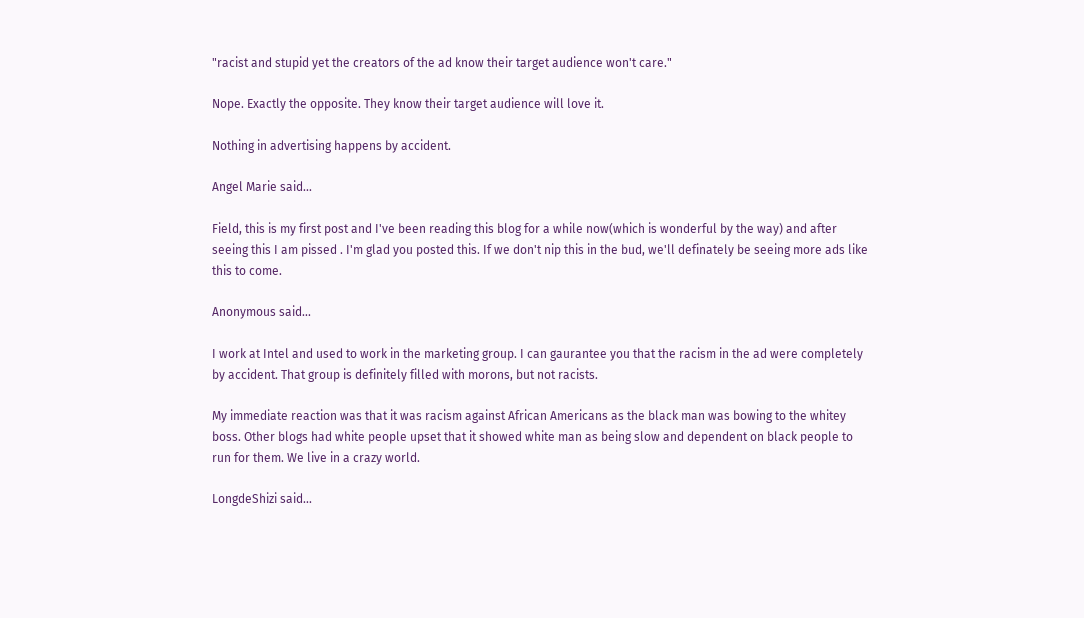"racist and stupid yet the creators of the ad know their target audience won't care."

Nope. Exactly the opposite. They know their target audience will love it.

Nothing in advertising happens by accident.

Angel Marie said...

Field, this is my first post and I've been reading this blog for a while now(which is wonderful by the way) and after seeing this I am pissed . I'm glad you posted this. If we don't nip this in the bud, we'll definately be seeing more ads like this to come.

Anonymous said...

I work at Intel and used to work in the marketing group. I can gaurantee you that the racism in the ad were completely by accident. That group is definitely filled with morons, but not racists.

My immediate reaction was that it was racism against African Americans as the black man was bowing to the whitey boss. Other blogs had white people upset that it showed white man as being slow and dependent on black people to run for them. We live in a crazy world.

LongdeShizi said...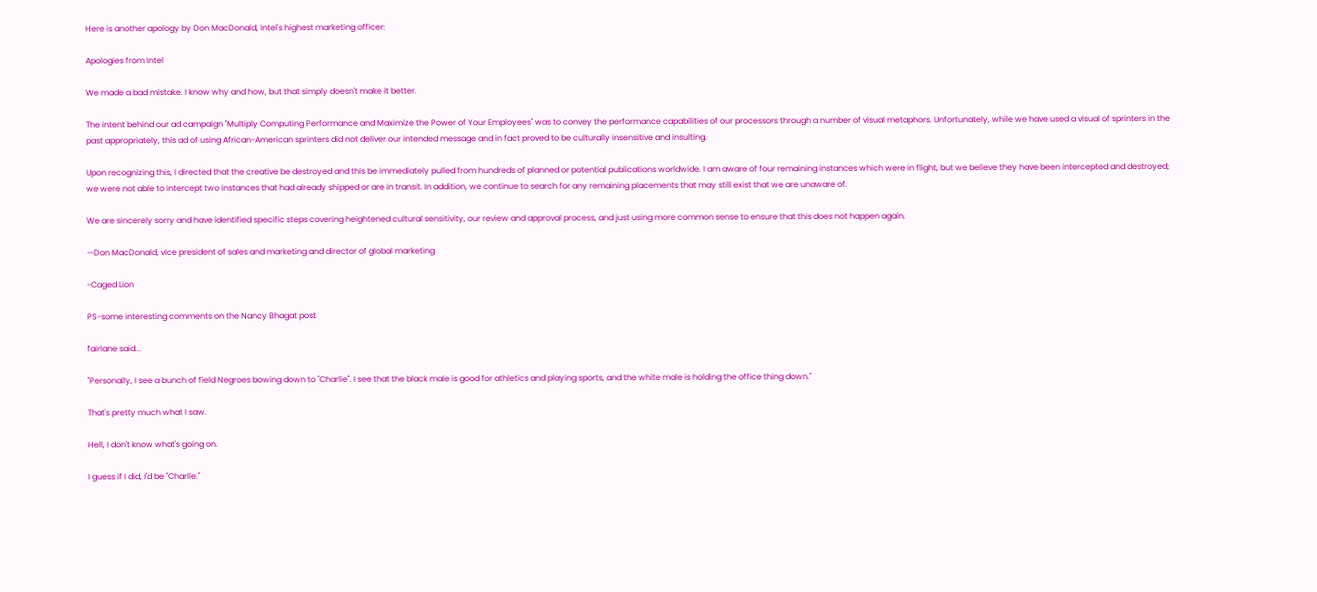Here is another apology by Don MacDonald, Intel's highest marketing officer:

Apologies from Intel

We made a bad mistake. I know why and how, but that simply doesn't make it better.

The intent behind our ad campaign "Multiply Computing Performance and Maximize the Power of Your Employees" was to convey the performance capabilities of our processors through a number of visual metaphors. Unfortunately, while we have used a visual of sprinters in the past appropriately, this ad of using African-American sprinters did not deliver our intended message and in fact proved to be culturally insensitive and insulting.

Upon recognizing this, I directed that the creative be destroyed and this be immediately pulled from hundreds of planned or potential publications worldwide. I am aware of four remaining instances which were in flight, but we believe they have been intercepted and destroyed; we were not able to intercept two instances that had already shipped or are in transit. In addition, we continue to search for any remaining placements that may still exist that we are unaware of.

We are sincerely sorry and have identified specific steps covering heightened cultural sensitivity, our review and approval process, and just using more common sense to ensure that this does not happen again.

—Don MacDonald, vice president of sales and marketing and director of global marketing

-Caged Lion

PS-some interesting comments on the Nancy Bhagat post

fairlane said...

"Personally, I see a bunch of field Negroes bowing down to "Charlie". I see that the black male is good for athletics and playing sports, and the white male is holding the office thing down."

That's pretty much what I saw.

Hell, I don't know what's going on.

I guess if I did, I'd be "Charlie."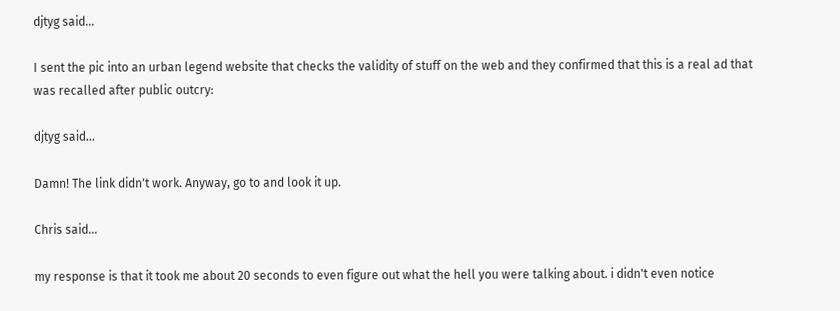djtyg said...

I sent the pic into an urban legend website that checks the validity of stuff on the web and they confirmed that this is a real ad that was recalled after public outcry:

djtyg said...

Damn! The link didn't work. Anyway, go to and look it up.

Chris said...

my response is that it took me about 20 seconds to even figure out what the hell you were talking about. i didn't even notice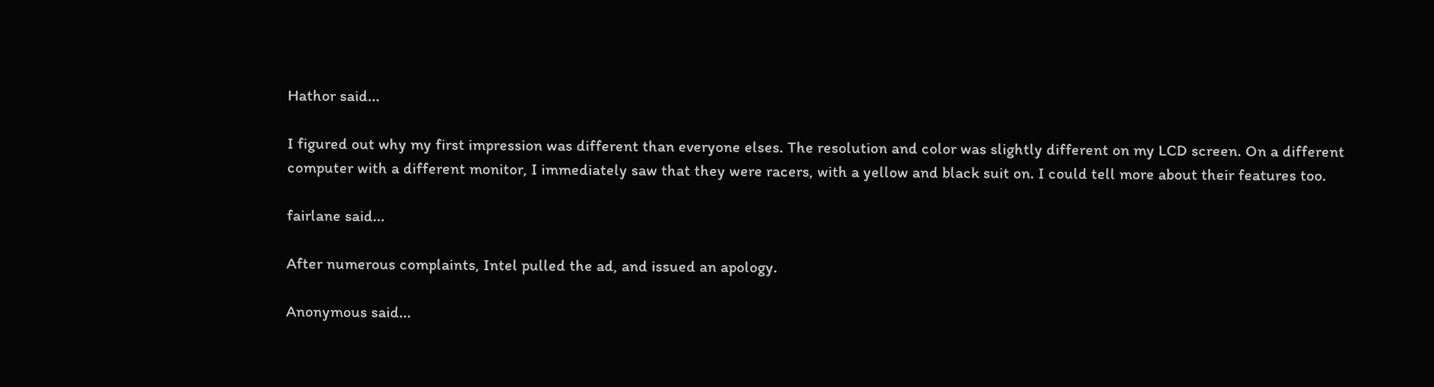Hathor said...

I figured out why my first impression was different than everyone elses. The resolution and color was slightly different on my LCD screen. On a different computer with a different monitor, I immediately saw that they were racers, with a yellow and black suit on. I could tell more about their features too.

fairlane said...

After numerous complaints, Intel pulled the ad, and issued an apology.

Anonymous said...